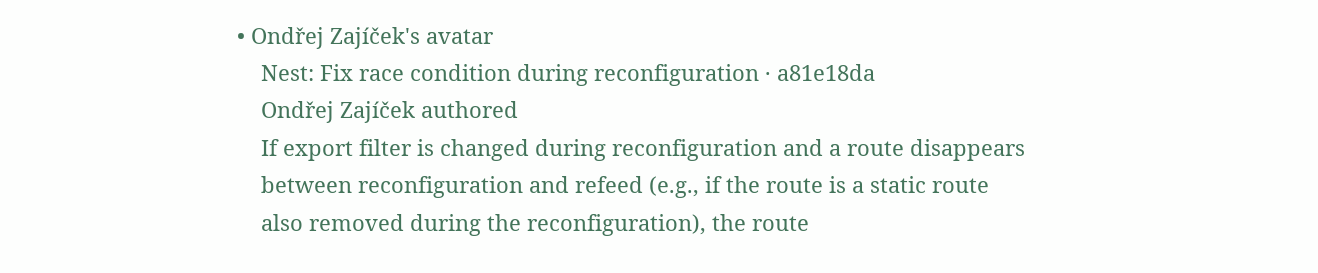• Ondřej Zajíček's avatar
    Nest: Fix race condition during reconfiguration · a81e18da
    Ondřej Zajíček authored
    If export filter is changed during reconfiguration and a route disappears
    between reconfiguration and refeed (e.g., if the route is a static route
    also removed during the reconfiguration), the route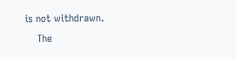is not withdrawn.
    The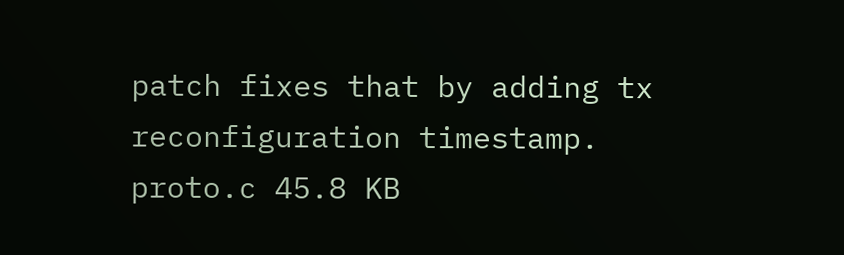patch fixes that by adding tx reconfiguration timestamp.
proto.c 45.8 KB